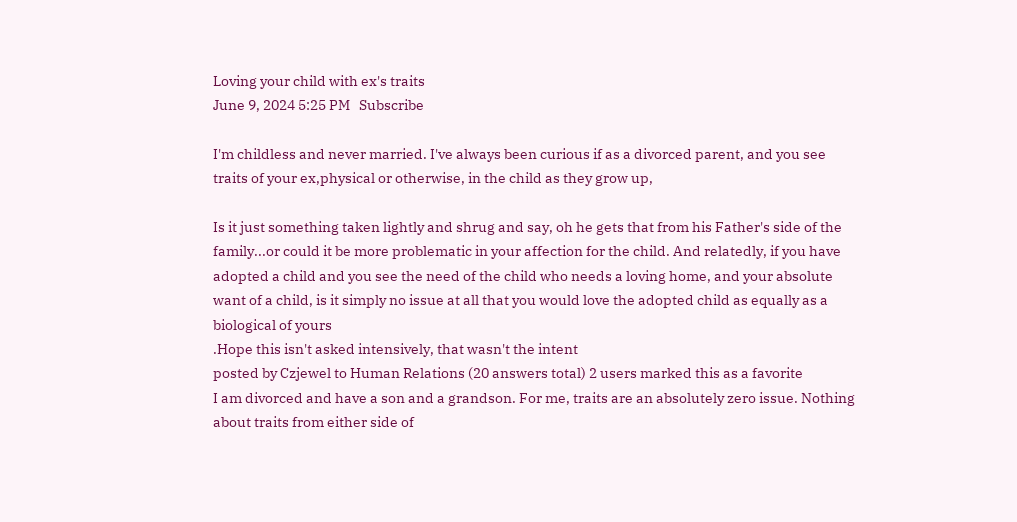Loving your child with ex's traits
June 9, 2024 5:25 PM   Subscribe

I'm childless and never married. I've always been curious if as a divorced parent, and you see traits of your ex,physical or otherwise, in the child as they grow up,

Is it just something taken lightly and shrug and say, oh he gets that from his Father's side of the family...or could it be more problematic in your affection for the child. And relatedly, if you have adopted a child and you see the need of the child who needs a loving home, and your absolute want of a child, is it simply no issue at all that you would love the adopted child as equally as a biological of yours
.Hope this isn't asked intensively, that wasn't the intent
posted by Czjewel to Human Relations (20 answers total) 2 users marked this as a favorite
I am divorced and have a son and a grandson. For me, traits are an absolutely zero issue. Nothing about traits from either side of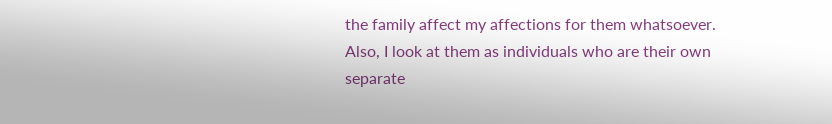the family affect my affections for them whatsoever. Also, I look at them as individuals who are their own separate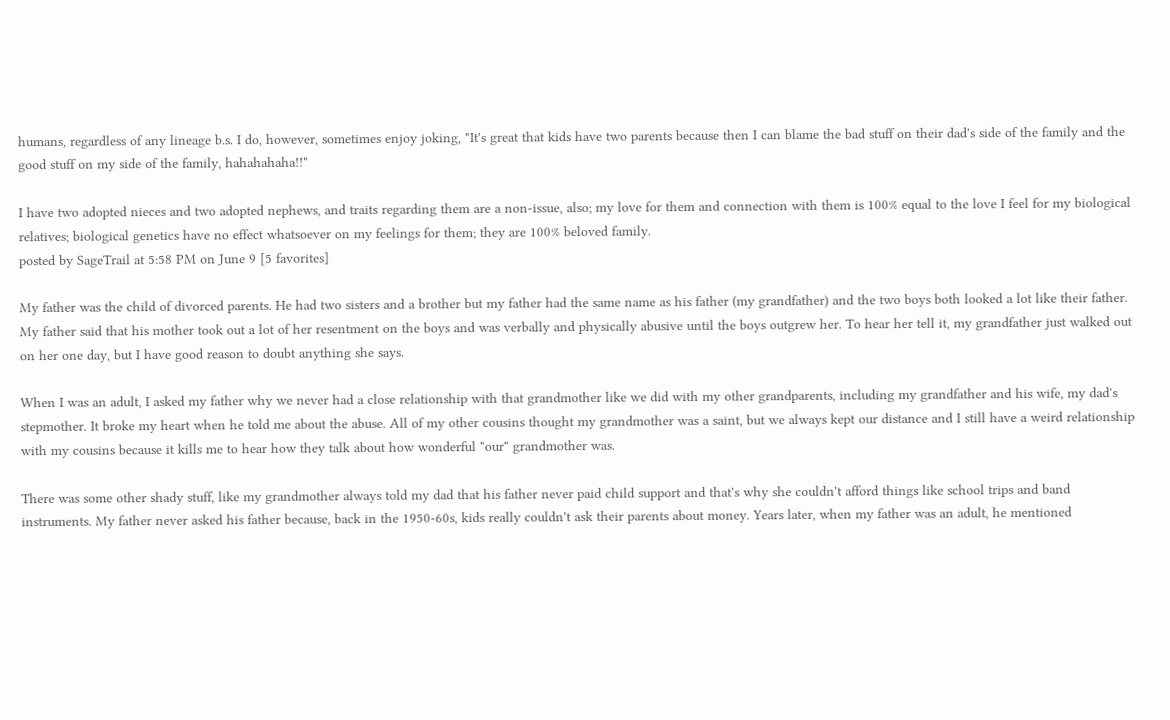humans, regardless of any lineage b.s. I do, however, sometimes enjoy joking, "It's great that kids have two parents because then I can blame the bad stuff on their dad's side of the family and the good stuff on my side of the family, hahahahaha!!"

I have two adopted nieces and two adopted nephews, and traits regarding them are a non-issue, also; my love for them and connection with them is 100% equal to the love I feel for my biological relatives; biological genetics have no effect whatsoever on my feelings for them; they are 100% beloved family.
posted by SageTrail at 5:58 PM on June 9 [5 favorites]

My father was the child of divorced parents. He had two sisters and a brother but my father had the same name as his father (my grandfather) and the two boys both looked a lot like their father. My father said that his mother took out a lot of her resentment on the boys and was verbally and physically abusive until the boys outgrew her. To hear her tell it, my grandfather just walked out on her one day, but I have good reason to doubt anything she says.

When I was an adult, I asked my father why we never had a close relationship with that grandmother like we did with my other grandparents, including my grandfather and his wife, my dad's stepmother. It broke my heart when he told me about the abuse. All of my other cousins thought my grandmother was a saint, but we always kept our distance and I still have a weird relationship with my cousins because it kills me to hear how they talk about how wonderful "our" grandmother was.

There was some other shady stuff, like my grandmother always told my dad that his father never paid child support and that's why she couldn't afford things like school trips and band instruments. My father never asked his father because, back in the 1950-60s, kids really couldn't ask their parents about money. Years later, when my father was an adult, he mentioned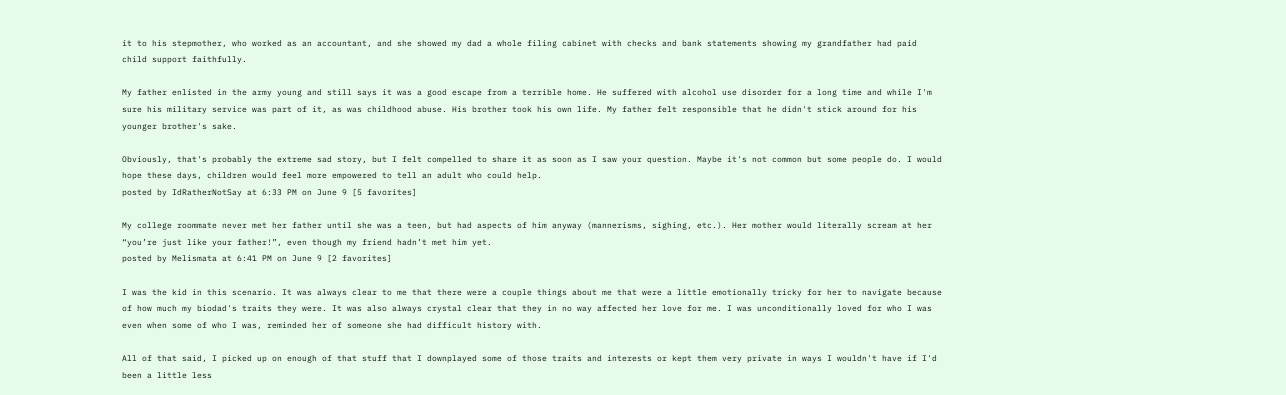it to his stepmother, who worked as an accountant, and she showed my dad a whole filing cabinet with checks and bank statements showing my grandfather had paid child support faithfully.

My father enlisted in the army young and still says it was a good escape from a terrible home. He suffered with alcohol use disorder for a long time and while I'm sure his military service was part of it, as was childhood abuse. His brother took his own life. My father felt responsible that he didn't stick around for his younger brother's sake.

Obviously, that's probably the extreme sad story, but I felt compelled to share it as soon as I saw your question. Maybe it's not common but some people do. I would hope these days, children would feel more empowered to tell an adult who could help.
posted by IdRatherNotSay at 6:33 PM on June 9 [5 favorites]

My college roommate never met her father until she was a teen, but had aspects of him anyway (mannerisms, sighing, etc.). Her mother would literally scream at her “you’re just like your father!”, even though my friend hadn’t met him yet.
posted by Melismata at 6:41 PM on June 9 [2 favorites]

I was the kid in this scenario. It was always clear to me that there were a couple things about me that were a little emotionally tricky for her to navigate because of how much my biodad's traits they were. It was also always crystal clear that they in no way affected her love for me. I was unconditionally loved for who I was even when some of who I was, reminded her of someone she had difficult history with.

All of that said, I picked up on enough of that stuff that I downplayed some of those traits and interests or kept them very private in ways I wouldn't have if I'd been a little less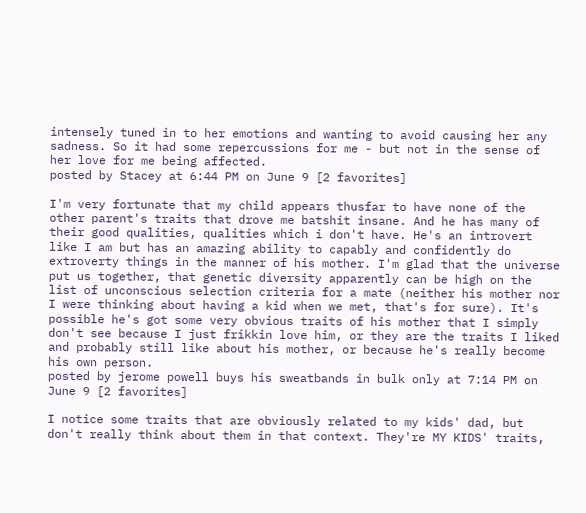intensely tuned in to her emotions and wanting to avoid causing her any sadness. So it had some repercussions for me - but not in the sense of her love for me being affected.
posted by Stacey at 6:44 PM on June 9 [2 favorites]

I'm very fortunate that my child appears thusfar to have none of the other parent's traits that drove me batshit insane. And he has many of their good qualities, qualities which i don't have. He's an introvert like I am but has an amazing ability to capably and confidently do extroverty things in the manner of his mother. I'm glad that the universe put us together, that genetic diversity apparently can be high on the list of unconscious selection criteria for a mate (neither his mother nor I were thinking about having a kid when we met, that's for sure). It's possible he's got some very obvious traits of his mother that I simply don't see because I just frikkin love him, or they are the traits I liked and probably still like about his mother, or because he's really become his own person.
posted by jerome powell buys his sweatbands in bulk only at 7:14 PM on June 9 [2 favorites]

I notice some traits that are obviously related to my kids' dad, but don't really think about them in that context. They're MY KIDS' traits,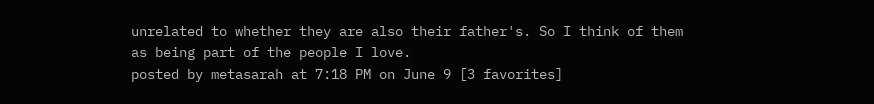unrelated to whether they are also their father's. So I think of them as being part of the people I love.
posted by metasarah at 7:18 PM on June 9 [3 favorites]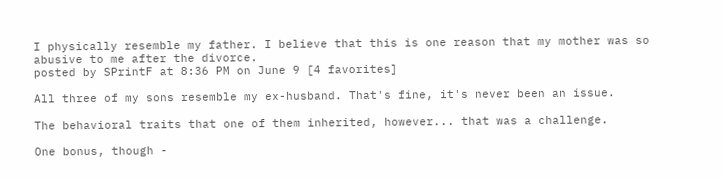I physically resemble my father. I believe that this is one reason that my mother was so abusive to me after the divorce.
posted by SPrintF at 8:36 PM on June 9 [4 favorites]

All three of my sons resemble my ex-husband. That's fine, it's never been an issue.

The behavioral traits that one of them inherited, however... that was a challenge.

One bonus, though -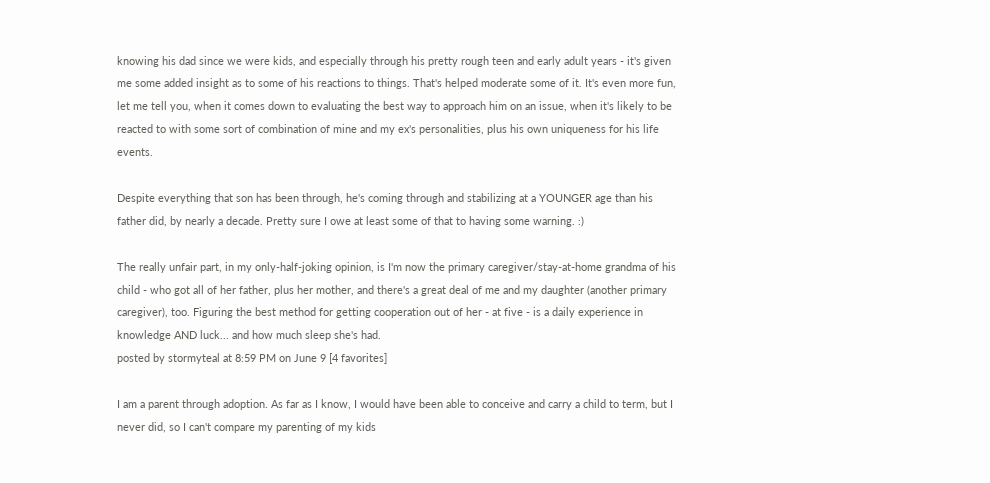knowing his dad since we were kids, and especially through his pretty rough teen and early adult years - it's given me some added insight as to some of his reactions to things. That's helped moderate some of it. It's even more fun, let me tell you, when it comes down to evaluating the best way to approach him on an issue, when it's likely to be reacted to with some sort of combination of mine and my ex's personalities, plus his own uniqueness for his life events.

Despite everything that son has been through, he's coming through and stabilizing at a YOUNGER age than his father did, by nearly a decade. Pretty sure I owe at least some of that to having some warning. :)

The really unfair part, in my only-half-joking opinion, is I'm now the primary caregiver/stay-at-home grandma of his child - who got all of her father, plus her mother, and there's a great deal of me and my daughter (another primary caregiver), too. Figuring the best method for getting cooperation out of her - at five - is a daily experience in knowledge AND luck... and how much sleep she's had.
posted by stormyteal at 8:59 PM on June 9 [4 favorites]

I am a parent through adoption. As far as I know, I would have been able to conceive and carry a child to term, but I never did, so I can't compare my parenting of my kids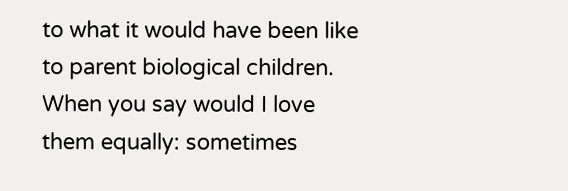to what it would have been like to parent biological children. When you say would I love them equally: sometimes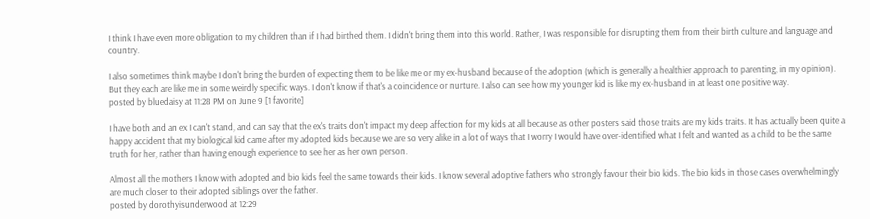I think I have even more obligation to my children than if I had birthed them. I didn't bring them into this world. Rather, I was responsible for disrupting them from their birth culture and language and country.

I also sometimes think maybe I don't bring the burden of expecting them to be like me or my ex-husband because of the adoption (which is generally a healthier approach to parenting, in my opinion). But they each are like me in some weirdly specific ways. I don't know if that's a coincidence or nurture. I also can see how my younger kid is like my ex-husband in at least one positive way.
posted by bluedaisy at 11:28 PM on June 9 [1 favorite]

I have both and an ex I can't stand, and can say that the ex's traits don't impact my deep affection for my kids at all because as other posters said those traits are my kids traits. It has actually been quite a happy accident that my biological kid came after my adopted kids because we are so very alike in a lot of ways that I worry I would have over-identified what I felt and wanted as a child to be the same truth for her, rather than having enough experience to see her as her own person.

Almost all the mothers I know with adopted and bio kids feel the same towards their kids. I know several adoptive fathers who strongly favour their bio kids. The bio kids in those cases overwhelmingly are much closer to their adopted siblings over the father.
posted by dorothyisunderwood at 12:29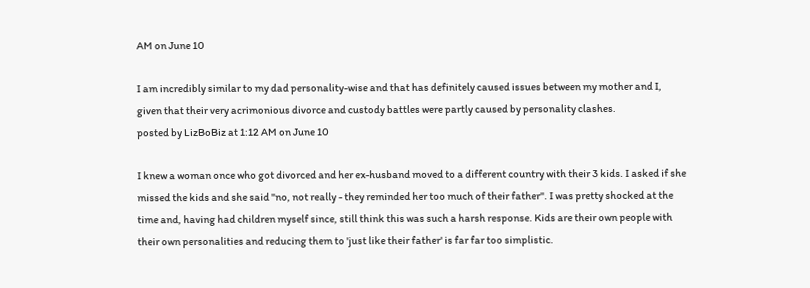AM on June 10

I am incredibly similar to my dad personality-wise and that has definitely caused issues between my mother and I, given that their very acrimonious divorce and custody battles were partly caused by personality clashes.
posted by LizBoBiz at 1:12 AM on June 10

I knew a woman once who got divorced and her ex-husband moved to a different country with their 3 kids. I asked if she missed the kids and she said "no, not really - they reminded her too much of their father". I was pretty shocked at the time and, having had children myself since, still think this was such a harsh response. Kids are their own people with their own personalities and reducing them to 'just like their father' is far far too simplistic.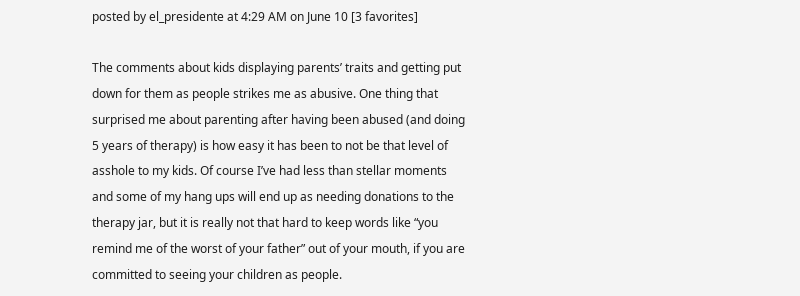posted by el_presidente at 4:29 AM on June 10 [3 favorites]

The comments about kids displaying parents’ traits and getting put down for them as people strikes me as abusive. One thing that surprised me about parenting after having been abused (and doing 5 years of therapy) is how easy it has been to not be that level of asshole to my kids. Of course I’ve had less than stellar moments and some of my hang ups will end up as needing donations to the therapy jar, but it is really not that hard to keep words like “you remind me of the worst of your father” out of your mouth, if you are committed to seeing your children as people.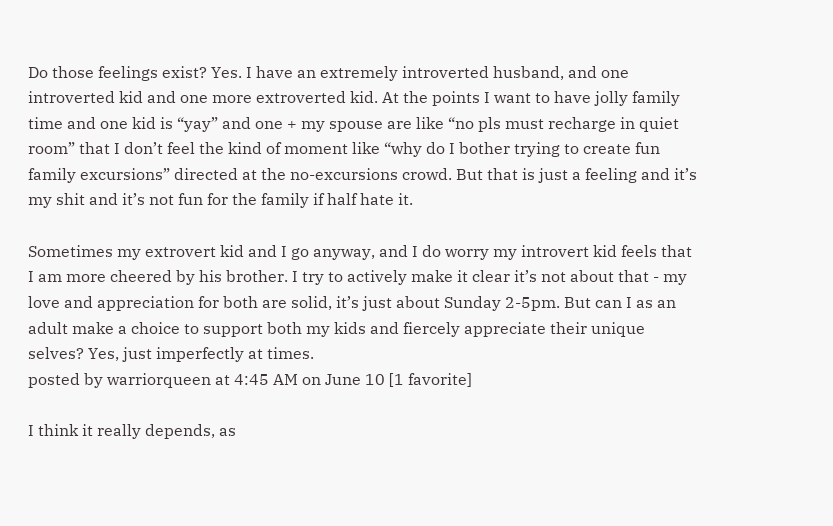Do those feelings exist? Yes. I have an extremely introverted husband, and one introverted kid and one more extroverted kid. At the points I want to have jolly family time and one kid is “yay” and one + my spouse are like “no pls must recharge in quiet room” that I don’t feel the kind of moment like “why do I bother trying to create fun family excursions” directed at the no-excursions crowd. But that is just a feeling and it’s my shit and it’s not fun for the family if half hate it.

Sometimes my extrovert kid and I go anyway, and I do worry my introvert kid feels that I am more cheered by his brother. I try to actively make it clear it’s not about that - my love and appreciation for both are solid, it’s just about Sunday 2-5pm. But can I as an adult make a choice to support both my kids and fiercely appreciate their unique selves? Yes, just imperfectly at times.
posted by warriorqueen at 4:45 AM on June 10 [1 favorite]

I think it really depends, as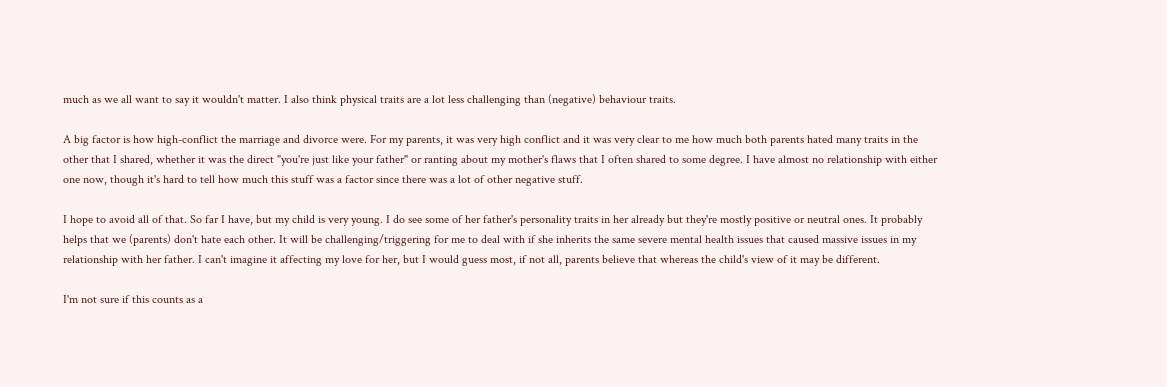much as we all want to say it wouldn't matter. I also think physical traits are a lot less challenging than (negative) behaviour traits.

A big factor is how high-conflict the marriage and divorce were. For my parents, it was very high conflict and it was very clear to me how much both parents hated many traits in the other that I shared, whether it was the direct "you're just like your father" or ranting about my mother's flaws that I often shared to some degree. I have almost no relationship with either one now, though it's hard to tell how much this stuff was a factor since there was a lot of other negative stuff.

I hope to avoid all of that. So far I have, but my child is very young. I do see some of her father's personality traits in her already but they're mostly positive or neutral ones. It probably helps that we (parents) don't hate each other. It will be challenging/triggering for me to deal with if she inherits the same severe mental health issues that caused massive issues in my relationship with her father. I can't imagine it affecting my love for her, but I would guess most, if not all, parents believe that whereas the child's view of it may be different.

I'm not sure if this counts as a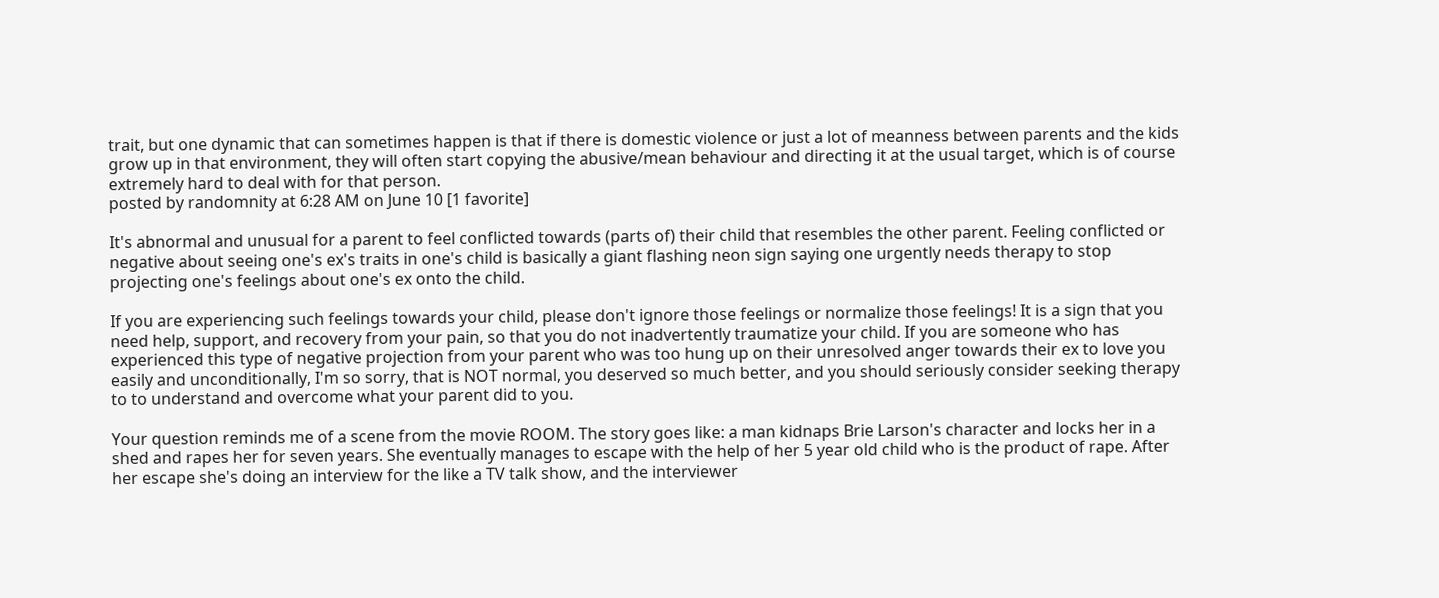trait, but one dynamic that can sometimes happen is that if there is domestic violence or just a lot of meanness between parents and the kids grow up in that environment, they will often start copying the abusive/mean behaviour and directing it at the usual target, which is of course extremely hard to deal with for that person.
posted by randomnity at 6:28 AM on June 10 [1 favorite]

It's abnormal and unusual for a parent to feel conflicted towards (parts of) their child that resembles the other parent. Feeling conflicted or negative about seeing one's ex's traits in one's child is basically a giant flashing neon sign saying one urgently needs therapy to stop projecting one's feelings about one's ex onto the child.

If you are experiencing such feelings towards your child, please don't ignore those feelings or normalize those feelings! It is a sign that you need help, support, and recovery from your pain, so that you do not inadvertently traumatize your child. If you are someone who has experienced this type of negative projection from your parent who was too hung up on their unresolved anger towards their ex to love you easily and unconditionally, I'm so sorry, that is NOT normal, you deserved so much better, and you should seriously consider seeking therapy to to understand and overcome what your parent did to you.

Your question reminds me of a scene from the movie ROOM. The story goes like: a man kidnaps Brie Larson's character and locks her in a shed and rapes her for seven years. She eventually manages to escape with the help of her 5 year old child who is the product of rape. After her escape she's doing an interview for the like a TV talk show, and the interviewer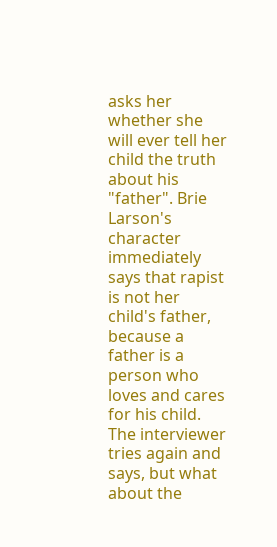asks her whether she will ever tell her child the truth about his "father". Brie Larson's character immediately says that rapist is not her child's father, because a father is a person who loves and cares for his child. The interviewer tries again and says, but what about the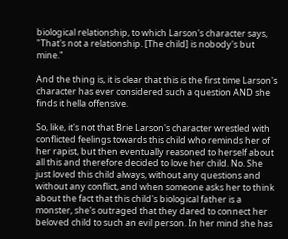biological relationship, to which Larson's character says, "That's not a relationship. [The child] is nobody's but mine."

And the thing is, it is clear that this is the first time Larson's character has ever considered such a question AND she finds it hella offensive.

So, like, it's not that Brie Larson's character wrestled with conflicted feelings towards this child who reminds her of her rapist, but then eventually reasoned to herself about all this and therefore decided to love her child. No. She just loved this child always, without any questions and without any conflict, and when someone asks her to think about the fact that this child's biological father is a monster, she's outraged that they dared to connect her beloved child to such an evil person. In her mind she has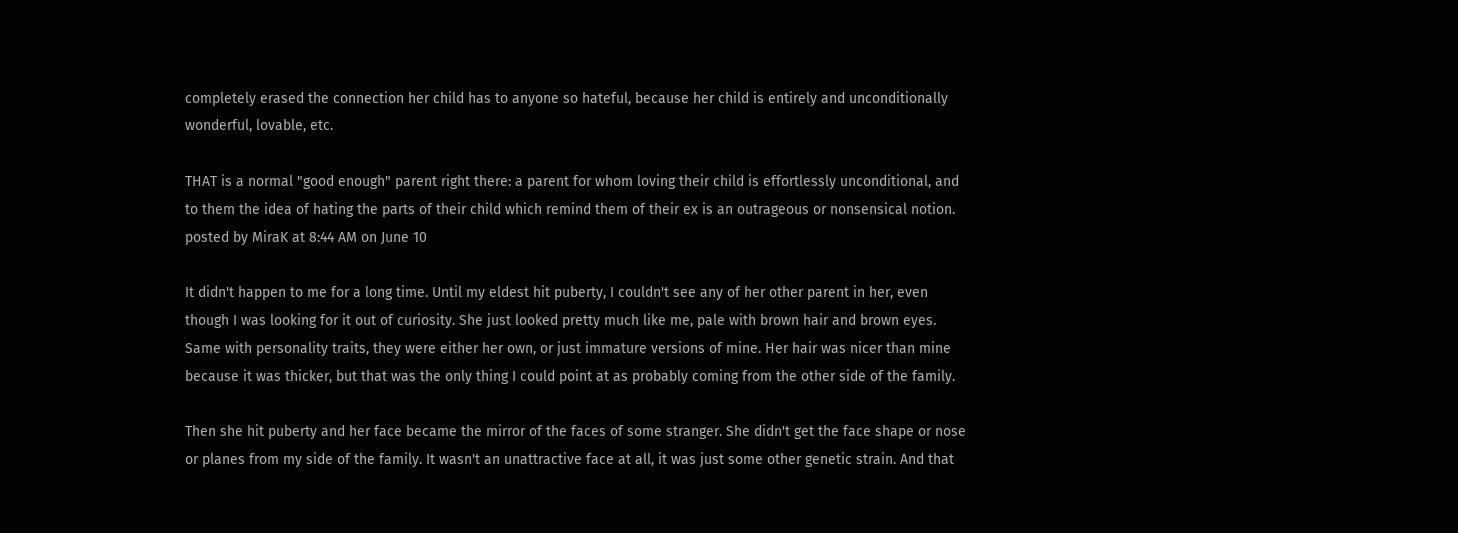completely erased the connection her child has to anyone so hateful, because her child is entirely and unconditionally wonderful, lovable, etc.

THAT is a normal "good enough" parent right there: a parent for whom loving their child is effortlessly unconditional, and to them the idea of hating the parts of their child which remind them of their ex is an outrageous or nonsensical notion.
posted by MiraK at 8:44 AM on June 10

It didn't happen to me for a long time. Until my eldest hit puberty, I couldn't see any of her other parent in her, even though I was looking for it out of curiosity. She just looked pretty much like me, pale with brown hair and brown eyes. Same with personality traits, they were either her own, or just immature versions of mine. Her hair was nicer than mine because it was thicker, but that was the only thing I could point at as probably coming from the other side of the family.

Then she hit puberty and her face became the mirror of the faces of some stranger. She didn't get the face shape or nose or planes from my side of the family. It wasn't an unattractive face at all, it was just some other genetic strain. And that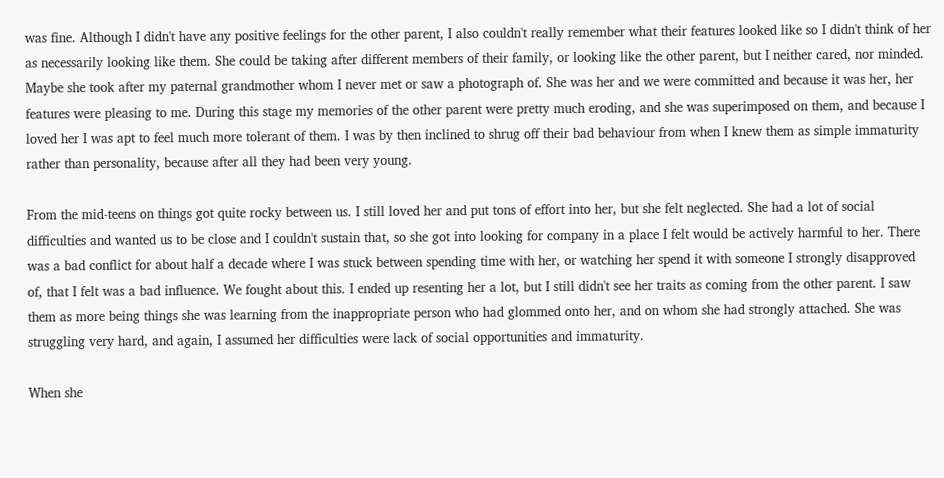was fine. Although I didn't have any positive feelings for the other parent, I also couldn't really remember what their features looked like so I didn't think of her as necessarily looking like them. She could be taking after different members of their family, or looking like the other parent, but I neither cared, nor minded. Maybe she took after my paternal grandmother whom I never met or saw a photograph of. She was her and we were committed and because it was her, her features were pleasing to me. During this stage my memories of the other parent were pretty much eroding, and she was superimposed on them, and because I loved her I was apt to feel much more tolerant of them. I was by then inclined to shrug off their bad behaviour from when I knew them as simple immaturity rather than personality, because after all they had been very young.

From the mid-teens on things got quite rocky between us. I still loved her and put tons of effort into her, but she felt neglected. She had a lot of social difficulties and wanted us to be close and I couldn't sustain that, so she got into looking for company in a place I felt would be actively harmful to her. There was a bad conflict for about half a decade where I was stuck between spending time with her, or watching her spend it with someone I strongly disapproved of, that I felt was a bad influence. We fought about this. I ended up resenting her a lot, but I still didn't see her traits as coming from the other parent. I saw them as more being things she was learning from the inappropriate person who had glommed onto her, and on whom she had strongly attached. She was struggling very hard, and again, I assumed her difficulties were lack of social opportunities and immaturity.

When she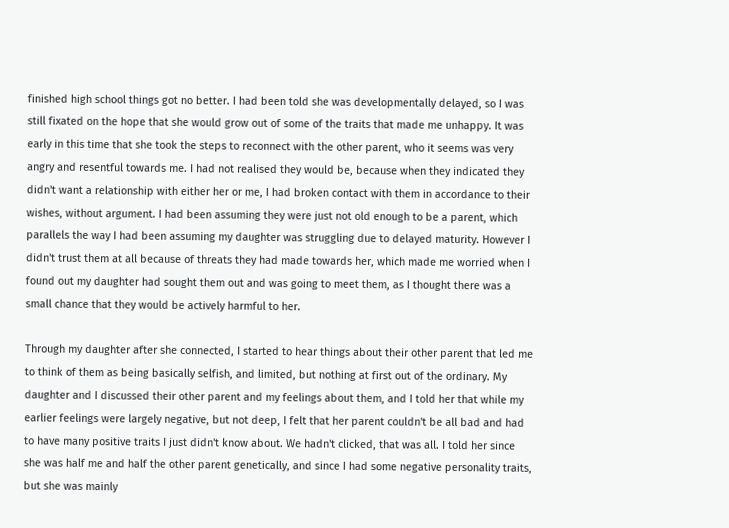finished high school things got no better. I had been told she was developmentally delayed, so I was still fixated on the hope that she would grow out of some of the traits that made me unhappy. It was early in this time that she took the steps to reconnect with the other parent, who it seems was very angry and resentful towards me. I had not realised they would be, because when they indicated they didn't want a relationship with either her or me, I had broken contact with them in accordance to their wishes, without argument. I had been assuming they were just not old enough to be a parent, which parallels the way I had been assuming my daughter was struggling due to delayed maturity. However I didn't trust them at all because of threats they had made towards her, which made me worried when I found out my daughter had sought them out and was going to meet them, as I thought there was a small chance that they would be actively harmful to her.

Through my daughter after she connected, I started to hear things about their other parent that led me to think of them as being basically selfish, and limited, but nothing at first out of the ordinary. My daughter and I discussed their other parent and my feelings about them, and I told her that while my earlier feelings were largely negative, but not deep, I felt that her parent couldn't be all bad and had to have many positive traits I just didn't know about. We hadn't clicked, that was all. I told her since she was half me and half the other parent genetically, and since I had some negative personality traits, but she was mainly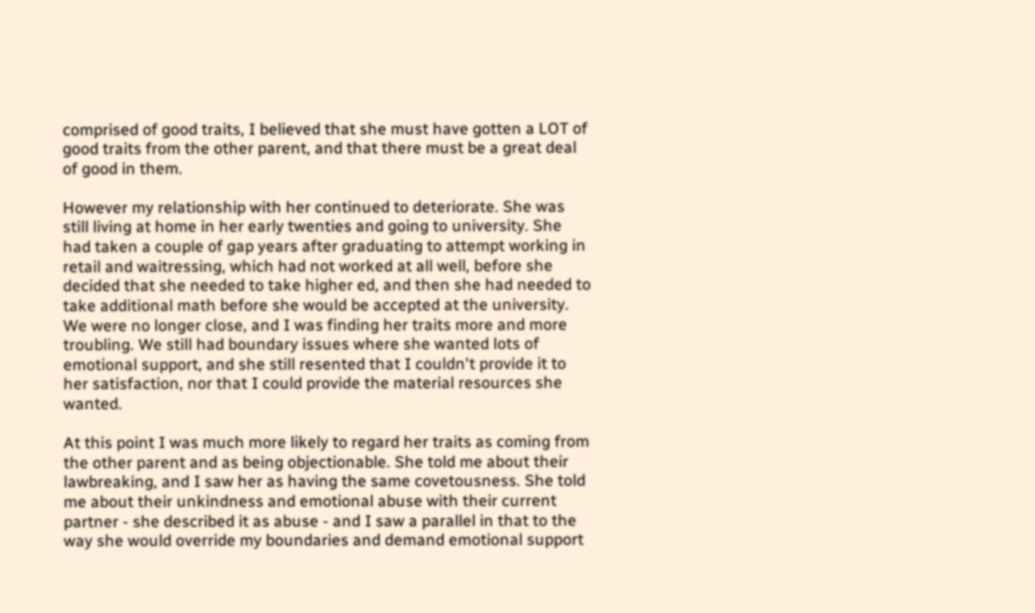comprised of good traits, I believed that she must have gotten a LOT of good traits from the other parent, and that there must be a great deal of good in them.

However my relationship with her continued to deteriorate. She was still living at home in her early twenties and going to university. She had taken a couple of gap years after graduating to attempt working in retail and waitressing, which had not worked at all well, before she decided that she needed to take higher ed, and then she had needed to take additional math before she would be accepted at the university. We were no longer close, and I was finding her traits more and more troubling. We still had boundary issues where she wanted lots of emotional support, and she still resented that I couldn't provide it to her satisfaction, nor that I could provide the material resources she wanted.

At this point I was much more likely to regard her traits as coming from the other parent and as being objectionable. She told me about their lawbreaking, and I saw her as having the same covetousness. She told me about their unkindness and emotional abuse with their current partner - she described it as abuse - and I saw a parallel in that to the way she would override my boundaries and demand emotional support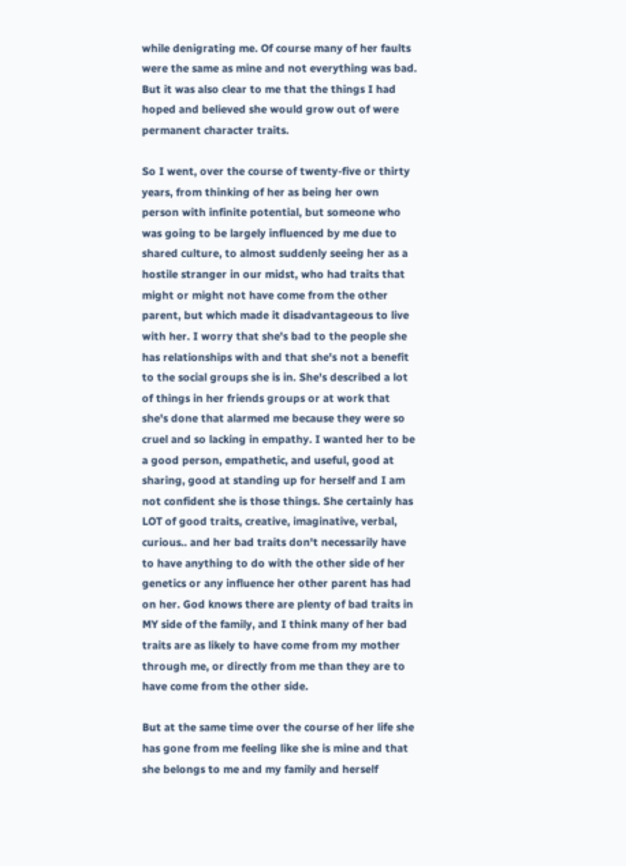while denigrating me. Of course many of her faults were the same as mine and not everything was bad. But it was also clear to me that the things I had hoped and believed she would grow out of were permanent character traits.

So I went, over the course of twenty-five or thirty years, from thinking of her as being her own person with infinite potential, but someone who was going to be largely influenced by me due to shared culture, to almost suddenly seeing her as a hostile stranger in our midst, who had traits that might or might not have come from the other parent, but which made it disadvantageous to live with her. I worry that she's bad to the people she has relationships with and that she's not a benefit to the social groups she is in. She's described a lot of things in her friends groups or at work that she's done that alarmed me because they were so cruel and so lacking in empathy. I wanted her to be a good person, empathetic, and useful, good at sharing, good at standing up for herself and I am not confident she is those things. She certainly has LOT of good traits, creative, imaginative, verbal, curious.. and her bad traits don't necessarily have to have anything to do with the other side of her genetics or any influence her other parent has had on her. God knows there are plenty of bad traits in MY side of the family, and I think many of her bad traits are as likely to have come from my mother through me, or directly from me than they are to have come from the other side.

But at the same time over the course of her life she has gone from me feeling like she is mine and that she belongs to me and my family and herself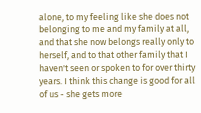alone, to my feeling like she does not belonging to me and my family at all, and that she now belongs really only to herself, and to that other family that I haven't seen or spoken to for over thirty years. I think this change is good for all of us - she gets more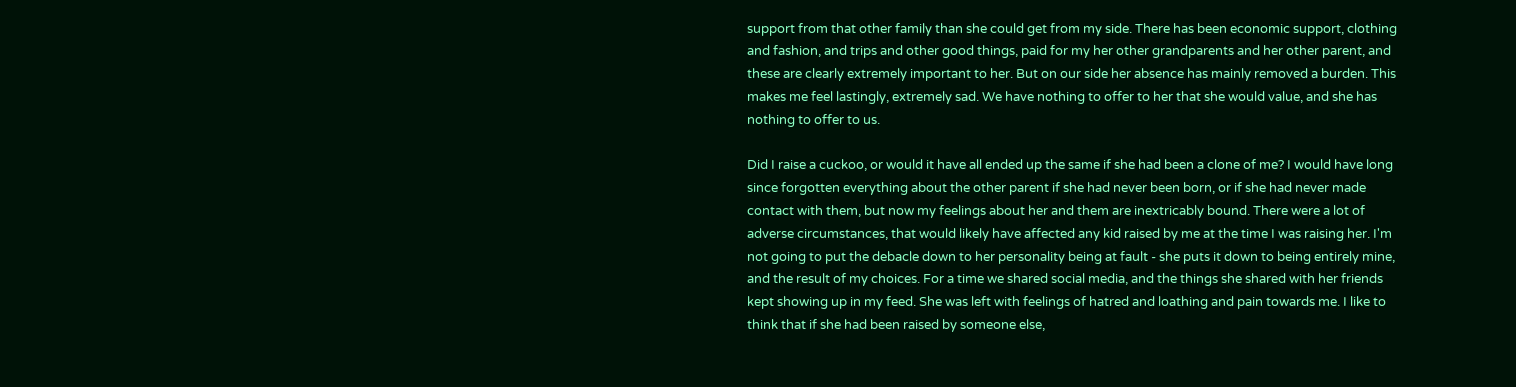support from that other family than she could get from my side. There has been economic support, clothing and fashion, and trips and other good things, paid for my her other grandparents and her other parent, and these are clearly extremely important to her. But on our side her absence has mainly removed a burden. This makes me feel lastingly, extremely sad. We have nothing to offer to her that she would value, and she has nothing to offer to us.

Did I raise a cuckoo, or would it have all ended up the same if she had been a clone of me? I would have long since forgotten everything about the other parent if she had never been born, or if she had never made contact with them, but now my feelings about her and them are inextricably bound. There were a lot of adverse circumstances, that would likely have affected any kid raised by me at the time I was raising her. I'm not going to put the debacle down to her personality being at fault - she puts it down to being entirely mine, and the result of my choices. For a time we shared social media, and the things she shared with her friends kept showing up in my feed. She was left with feelings of hatred and loathing and pain towards me. I like to think that if she had been raised by someone else,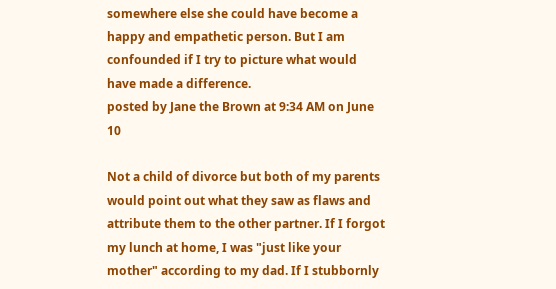somewhere else she could have become a happy and empathetic person. But I am confounded if I try to picture what would have made a difference.
posted by Jane the Brown at 9:34 AM on June 10

Not a child of divorce but both of my parents would point out what they saw as flaws and attribute them to the other partner. If I forgot my lunch at home, I was "just like your mother" according to my dad. If I stubbornly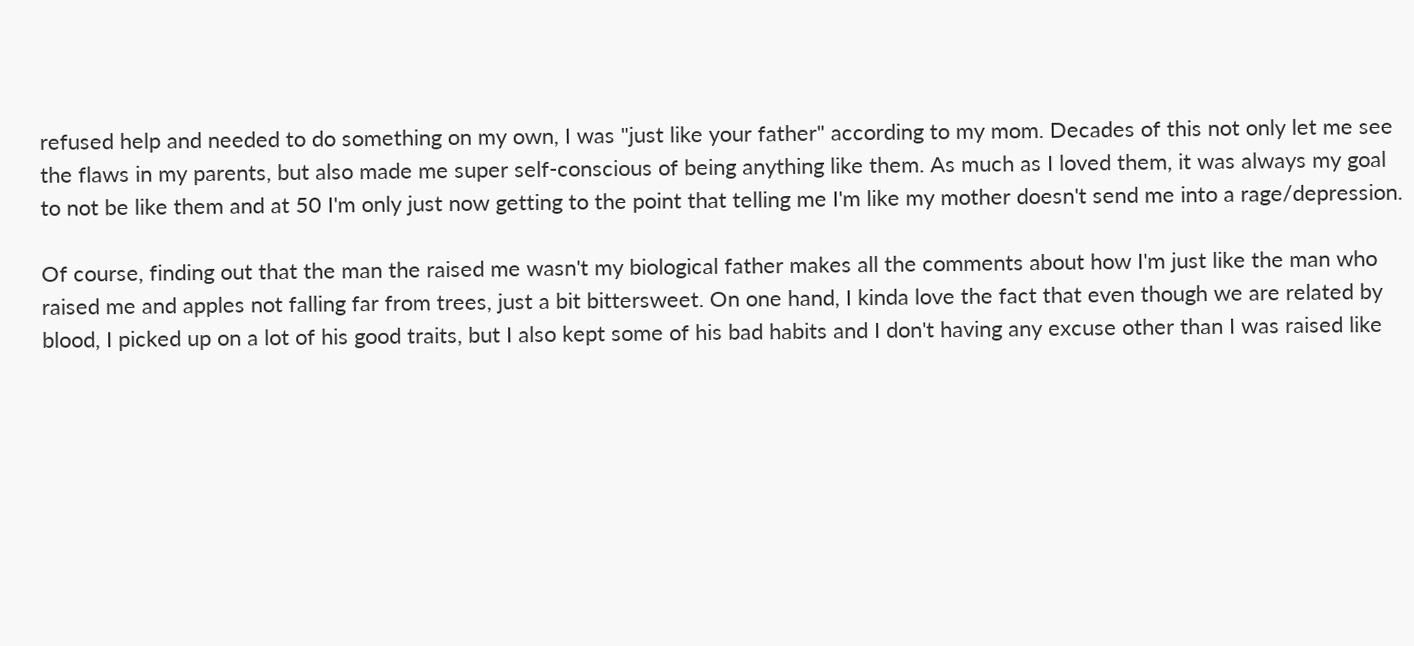refused help and needed to do something on my own, I was "just like your father" according to my mom. Decades of this not only let me see the flaws in my parents, but also made me super self-conscious of being anything like them. As much as I loved them, it was always my goal to not be like them and at 50 I'm only just now getting to the point that telling me I'm like my mother doesn't send me into a rage/depression.

Of course, finding out that the man the raised me wasn't my biological father makes all the comments about how I'm just like the man who raised me and apples not falling far from trees, just a bit bittersweet. On one hand, I kinda love the fact that even though we are related by blood, I picked up on a lot of his good traits, but I also kept some of his bad habits and I don't having any excuse other than I was raised like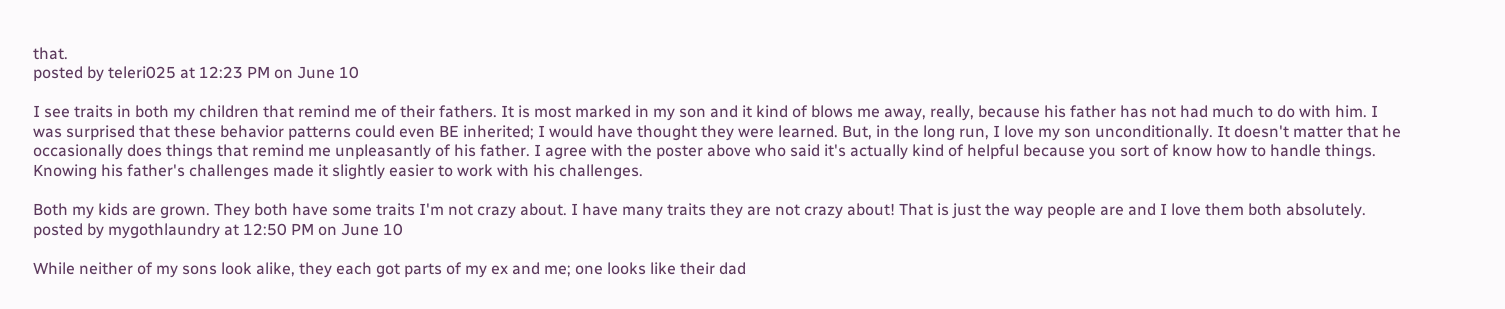that.
posted by teleri025 at 12:23 PM on June 10

I see traits in both my children that remind me of their fathers. It is most marked in my son and it kind of blows me away, really, because his father has not had much to do with him. I was surprised that these behavior patterns could even BE inherited; I would have thought they were learned. But, in the long run, I love my son unconditionally. It doesn't matter that he occasionally does things that remind me unpleasantly of his father. I agree with the poster above who said it's actually kind of helpful because you sort of know how to handle things. Knowing his father's challenges made it slightly easier to work with his challenges.

Both my kids are grown. They both have some traits I'm not crazy about. I have many traits they are not crazy about! That is just the way people are and I love them both absolutely.
posted by mygothlaundry at 12:50 PM on June 10

While neither of my sons look alike, they each got parts of my ex and me; one looks like their dad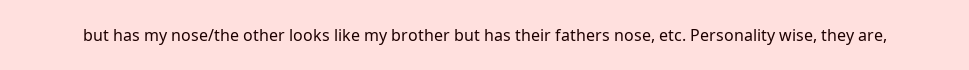but has my nose/the other looks like my brother but has their fathers nose, etc. Personality wise, they are,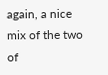again, a nice mix of the two of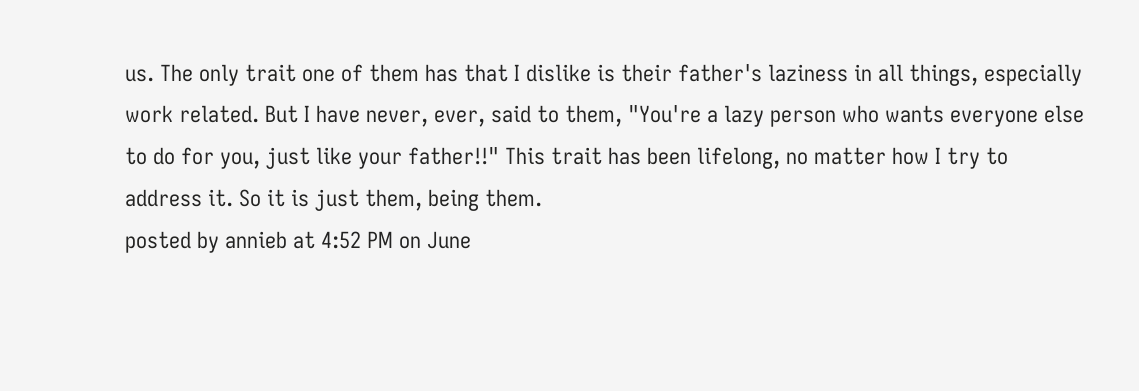us. The only trait one of them has that I dislike is their father's laziness in all things, especially work related. But I have never, ever, said to them, "You're a lazy person who wants everyone else to do for you, just like your father!!" This trait has been lifelong, no matter how I try to address it. So it is just them, being them.
posted by annieb at 4:52 PM on June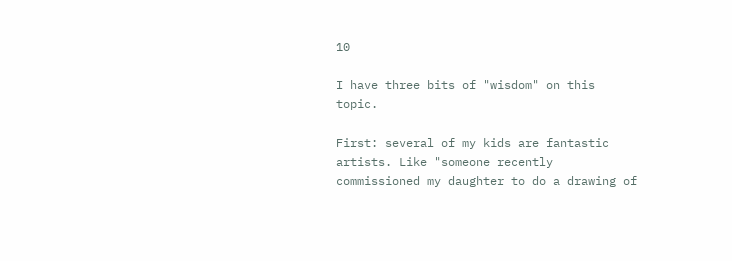10

I have three bits of "wisdom" on this topic.

First: several of my kids are fantastic artists. Like "someone recently commissioned my daughter to do a drawing of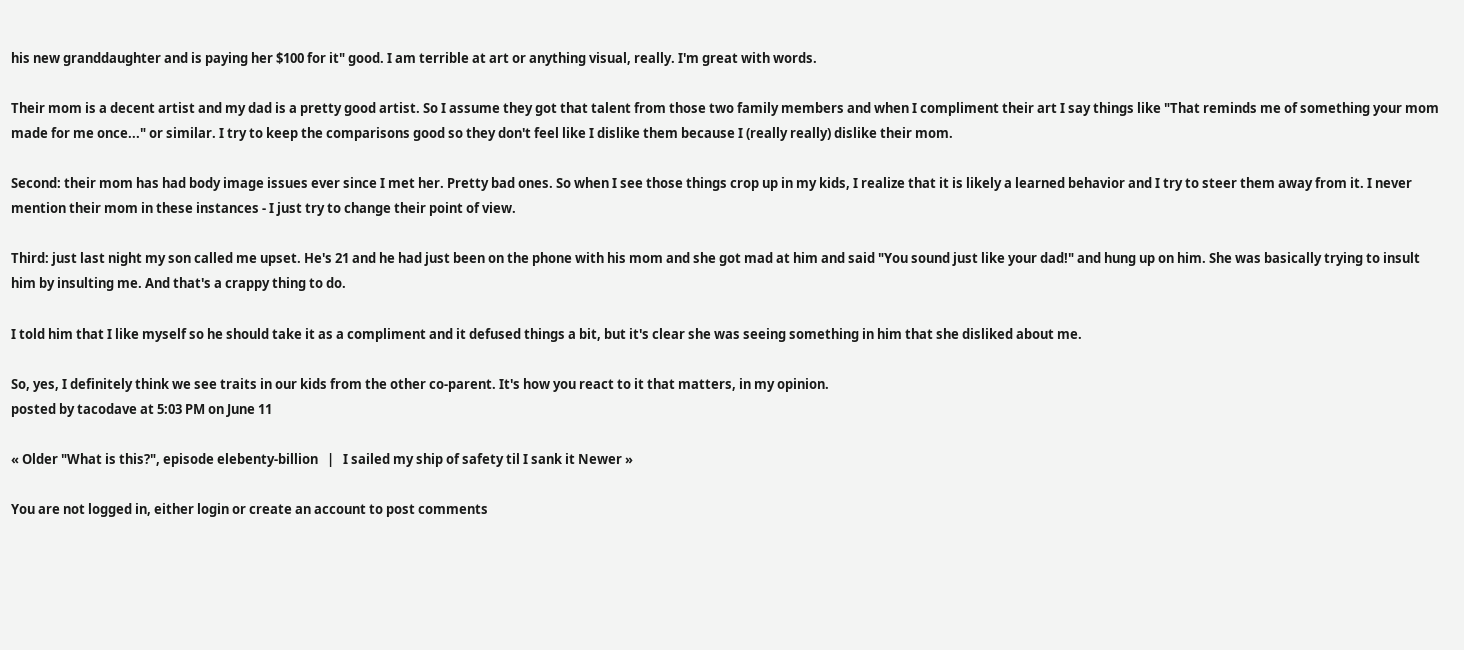his new granddaughter and is paying her $100 for it" good. I am terrible at art or anything visual, really. I'm great with words.

Their mom is a decent artist and my dad is a pretty good artist. So I assume they got that talent from those two family members and when I compliment their art I say things like "That reminds me of something your mom made for me once..." or similar. I try to keep the comparisons good so they don't feel like I dislike them because I (really really) dislike their mom.

Second: their mom has had body image issues ever since I met her. Pretty bad ones. So when I see those things crop up in my kids, I realize that it is likely a learned behavior and I try to steer them away from it. I never mention their mom in these instances - I just try to change their point of view.

Third: just last night my son called me upset. He's 21 and he had just been on the phone with his mom and she got mad at him and said "You sound just like your dad!" and hung up on him. She was basically trying to insult him by insulting me. And that's a crappy thing to do.

I told him that I like myself so he should take it as a compliment and it defused things a bit, but it's clear she was seeing something in him that she disliked about me.

So, yes, I definitely think we see traits in our kids from the other co-parent. It's how you react to it that matters, in my opinion.
posted by tacodave at 5:03 PM on June 11

« Older "What is this?", episode elebenty-billion   |   I sailed my ship of safety til I sank it Newer »

You are not logged in, either login or create an account to post comments